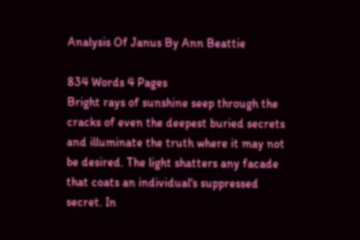Analysis Of Janus By Ann Beattie

834 Words 4 Pages
Bright rays of sunshine seep through the cracks of even the deepest buried secrets and illuminate the truth where it may not be desired. The light shatters any facade that coats an individual's suppressed secret. In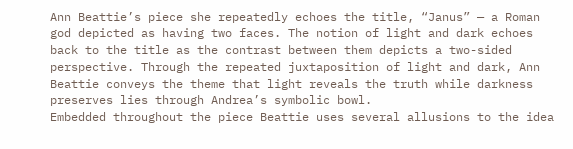Ann Beattie’s piece she repeatedly echoes the title, “Janus” — a Roman god depicted as having two faces. The notion of light and dark echoes back to the title as the contrast between them depicts a two-sided perspective. Through the repeated juxtaposition of light and dark, Ann Beattie conveys the theme that light reveals the truth while darkness preserves lies through Andrea’s symbolic bowl.
Embedded throughout the piece Beattie uses several allusions to the idea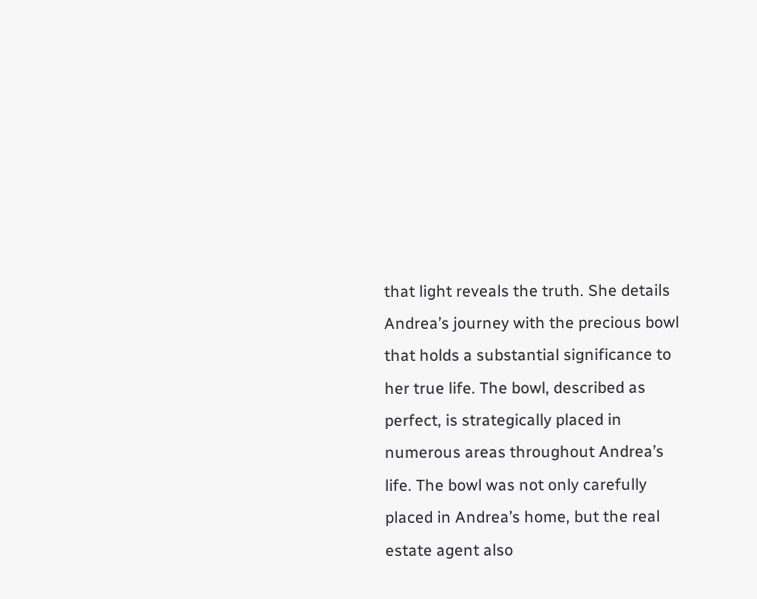that light reveals the truth. She details Andrea’s journey with the precious bowl that holds a substantial significance to her true life. The bowl, described as perfect, is strategically placed in numerous areas throughout Andrea’s life. The bowl was not only carefully placed in Andrea’s home, but the real estate agent also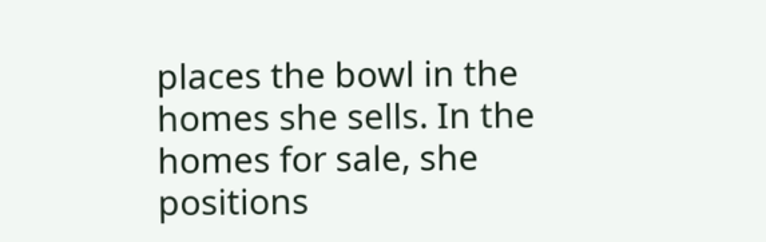places the bowl in the homes she sells. In the homes for sale, she positions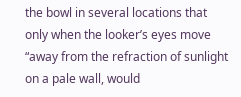the bowl in several locations that only when the looker’s eyes move “away from the refraction of sunlight on a pale wall, would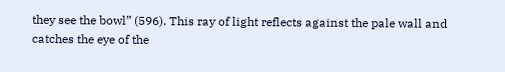they see the bowl” (596). This ray of light reflects against the pale wall and catches the eye of the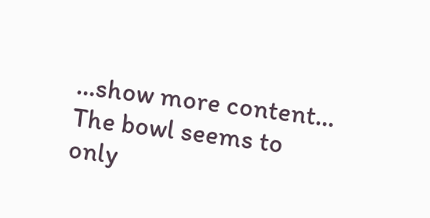…show more content…
The bowl seems to only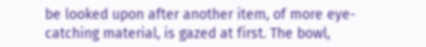be looked upon after another item, of more eye-catching material, is gazed at first. The bowl,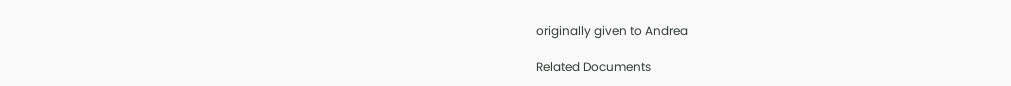originally given to Andrea

Related Documents